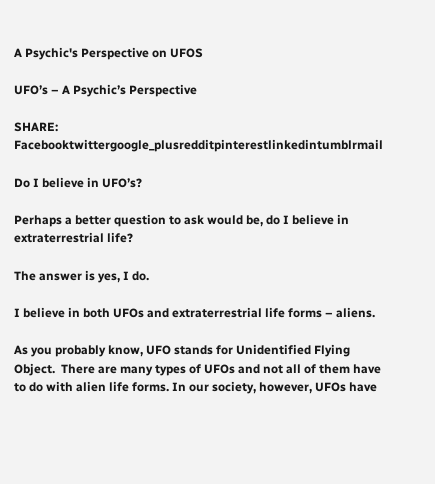A Psychic's Perspective on UFOS

UFO’s – A Psychic’s Perspective

SHARE: Facebooktwittergoogle_plusredditpinterestlinkedintumblrmail

Do I believe in UFO’s?

Perhaps a better question to ask would be, do I believe in extraterrestrial life?

The answer is yes, I do.

I believe in both UFOs and extraterrestrial life forms – aliens.

As you probably know, UFO stands for Unidentified Flying Object.  There are many types of UFOs and not all of them have to do with alien life forms. In our society, however, UFOs have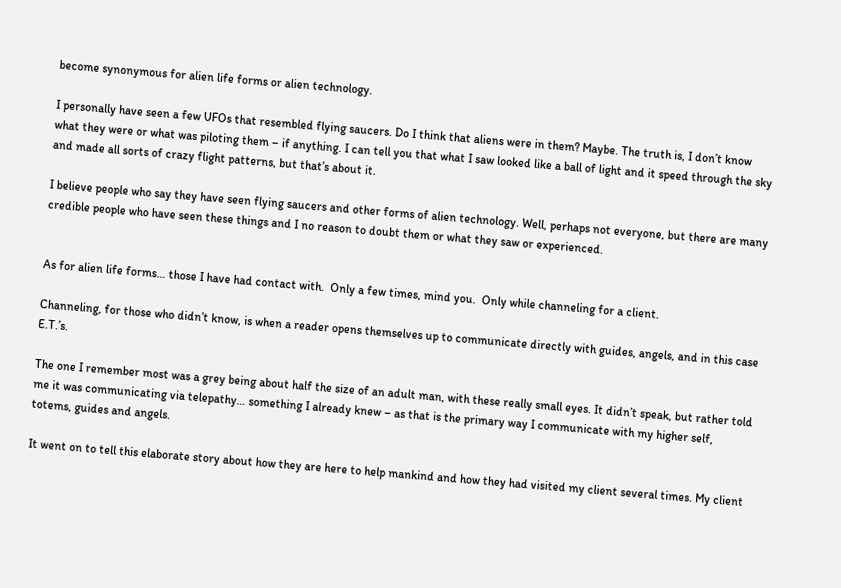become synonymous for alien life forms or alien technology.

I personally have seen a few UFOs that resembled flying saucers. Do I think that aliens were in them? Maybe. The truth is, I don’t know what they were or what was piloting them – if anything. I can tell you that what I saw looked like a ball of light and it speed through the sky and made all sorts of crazy flight patterns, but that’s about it.

I believe people who say they have seen flying saucers and other forms of alien technology. Well, perhaps not everyone, but there are many credible people who have seen these things and I no reason to doubt them or what they saw or experienced.


As for alien life forms… those I have had contact with.  Only a few times, mind you.  Only while channeling for a client.

Channeling, for those who didn’t know, is when a reader opens themselves up to communicate directly with guides, angels, and in this case E.T.’s.

The one I remember most was a grey being about half the size of an adult man, with these really small eyes. It didn’t speak, but rather told me it was communicating via telepathy… something I already knew – as that is the primary way I communicate with my higher self, totems, guides and angels.

It went on to tell this elaborate story about how they are here to help mankind and how they had visited my client several times. My client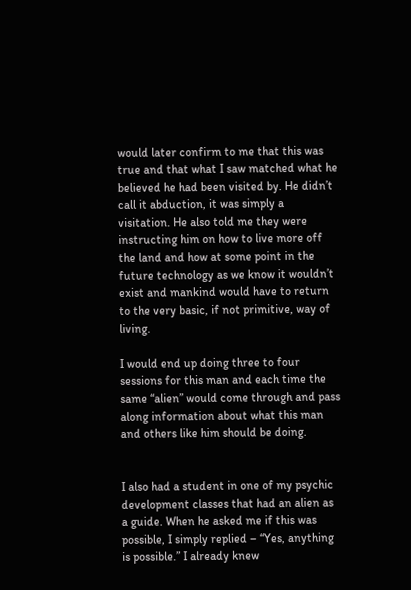would later confirm to me that this was true and that what I saw matched what he believed he had been visited by. He didn’t call it abduction, it was simply a visitation. He also told me they were instructing him on how to live more off the land and how at some point in the future technology as we know it wouldn’t exist and mankind would have to return to the very basic, if not primitive, way of living.

I would end up doing three to four sessions for this man and each time the same “alien” would come through and pass along information about what this man and others like him should be doing.


I also had a student in one of my psychic development classes that had an alien as a guide. When he asked me if this was possible, I simply replied – “Yes, anything is possible.” I already knew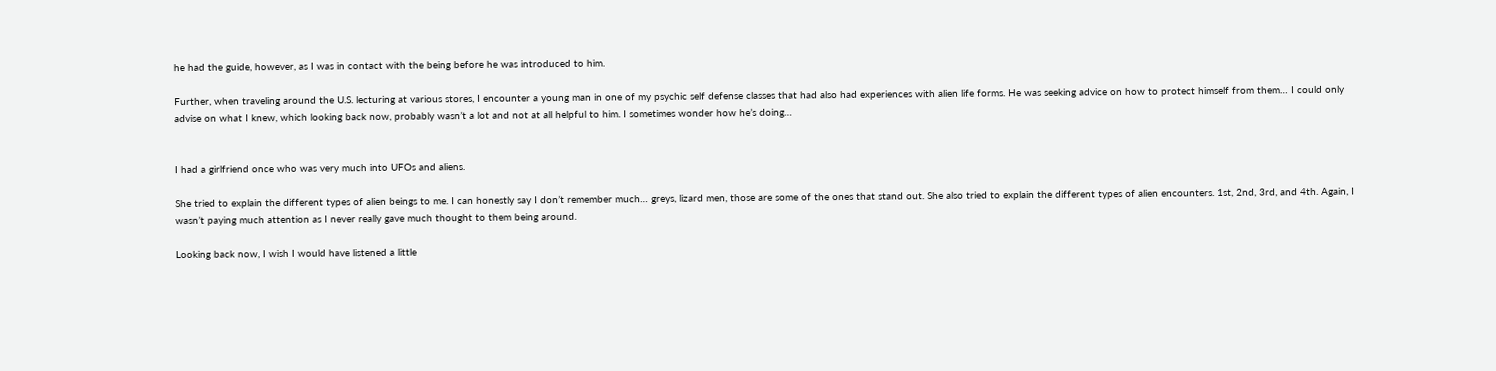he had the guide, however, as I was in contact with the being before he was introduced to him.

Further, when traveling around the U.S. lecturing at various stores, I encounter a young man in one of my psychic self defense classes that had also had experiences with alien life forms. He was seeking advice on how to protect himself from them… I could only advise on what I knew, which looking back now, probably wasn’t a lot and not at all helpful to him. I sometimes wonder how he’s doing…


I had a girlfriend once who was very much into UFOs and aliens.

She tried to explain the different types of alien beings to me. I can honestly say I don’t remember much… greys, lizard men, those are some of the ones that stand out. She also tried to explain the different types of alien encounters. 1st, 2nd, 3rd, and 4th. Again, I wasn’t paying much attention as I never really gave much thought to them being around.

Looking back now, I wish I would have listened a little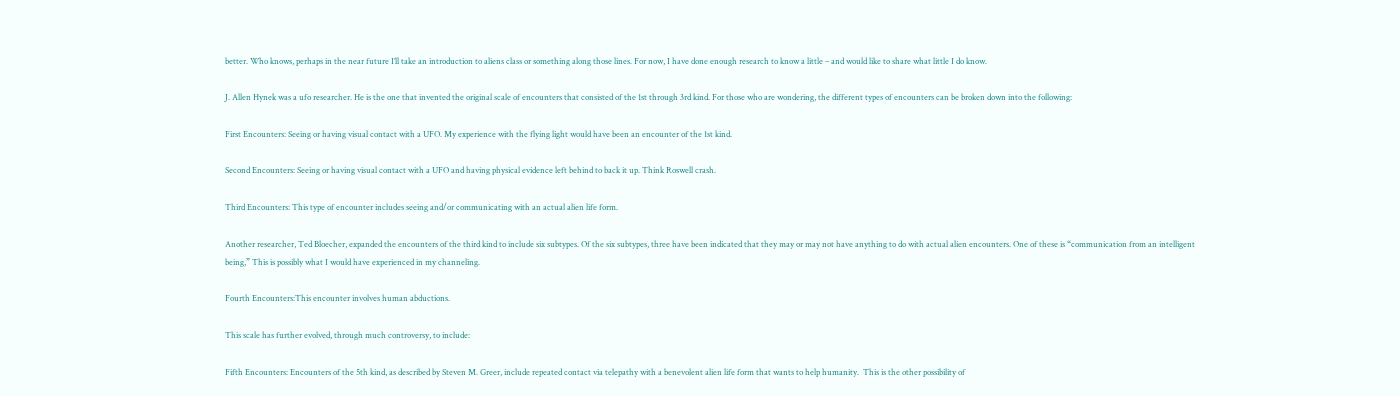better. Who knows, perhaps in the near future I’ll take an introduction to aliens class or something along those lines. For now, I have done enough research to know a little – and would like to share what little I do know.

J. Allen Hynek was a ufo researcher. He is the one that invented the original scale of encounters that consisted of the 1st through 3rd kind. For those who are wondering, the different types of encounters can be broken down into the following:

First Encounters: Seeing or having visual contact with a UFO. My experience with the flying light would have been an encounter of the 1st kind.

Second Encounters: Seeing or having visual contact with a UFO and having physical evidence left behind to back it up. Think Roswell crash.

Third Encounters: This type of encounter includes seeing and/or communicating with an actual alien life form.

Another researcher, Ted Bloecher, expanded the encounters of the third kind to include six subtypes. Of the six subtypes, three have been indicated that they may or may not have anything to do with actual alien encounters. One of these is “communication from an intelligent being,” This is possibly what I would have experienced in my channeling.

Fourth Encounters:This encounter involves human abductions.

This scale has further evolved, through much controversy, to include:

Fifth Encounters: Encounters of the 5th kind, as described by Steven M. Greer, include repeated contact via telepathy with a benevolent alien life form that wants to help humanity.  This is the other possibility of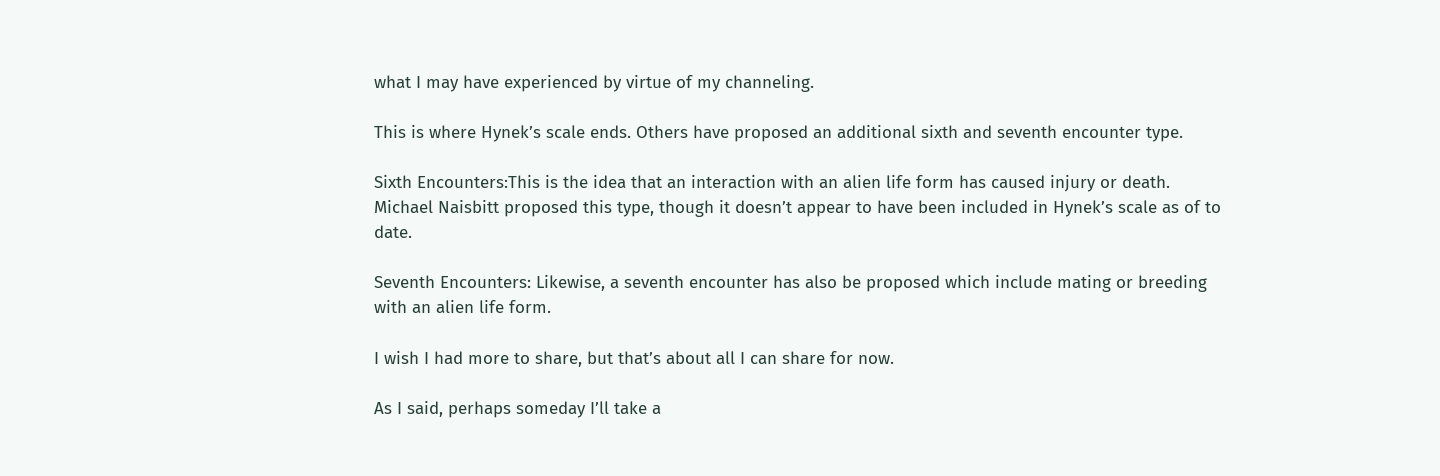what I may have experienced by virtue of my channeling.

This is where Hynek’s scale ends. Others have proposed an additional sixth and seventh encounter type.

Sixth Encounters:This is the idea that an interaction with an alien life form has caused injury or death. Michael Naisbitt proposed this type, though it doesn’t appear to have been included in Hynek’s scale as of to date.

Seventh Encounters: Likewise, a seventh encounter has also be proposed which include mating or breeding with an alien life form.

I wish I had more to share, but that’s about all I can share for now.

As I said, perhaps someday I’ll take a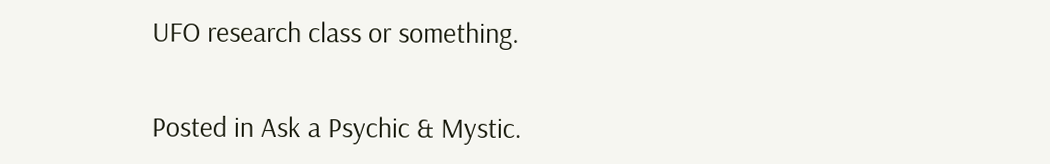UFO research class or something.

Posted in Ask a Psychic & Mystic.